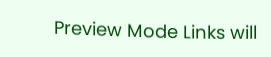Preview Mode Links will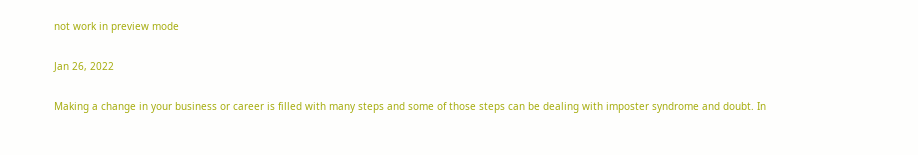not work in preview mode

Jan 26, 2022

Making a change in your business or career is filled with many steps and some of those steps can be dealing with imposter syndrome and doubt. In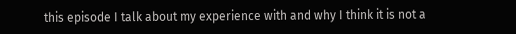this episode I talk about my experience with and why I think it is not a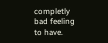completly bad feeling to have.